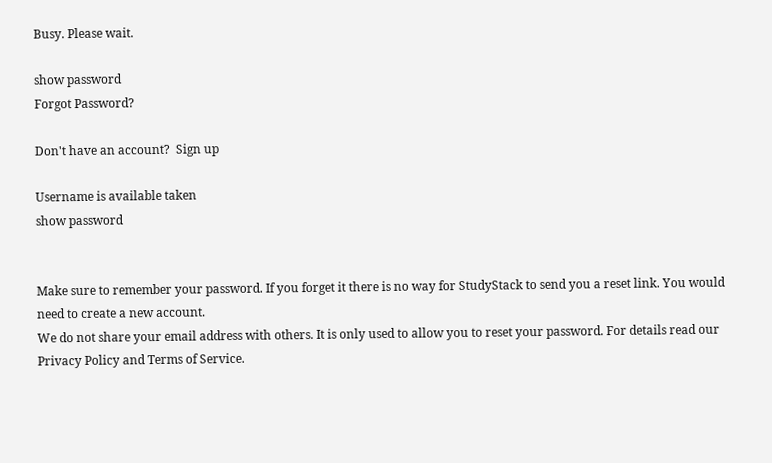Busy. Please wait.

show password
Forgot Password?

Don't have an account?  Sign up

Username is available taken
show password


Make sure to remember your password. If you forget it there is no way for StudyStack to send you a reset link. You would need to create a new account.
We do not share your email address with others. It is only used to allow you to reset your password. For details read our Privacy Policy and Terms of Service.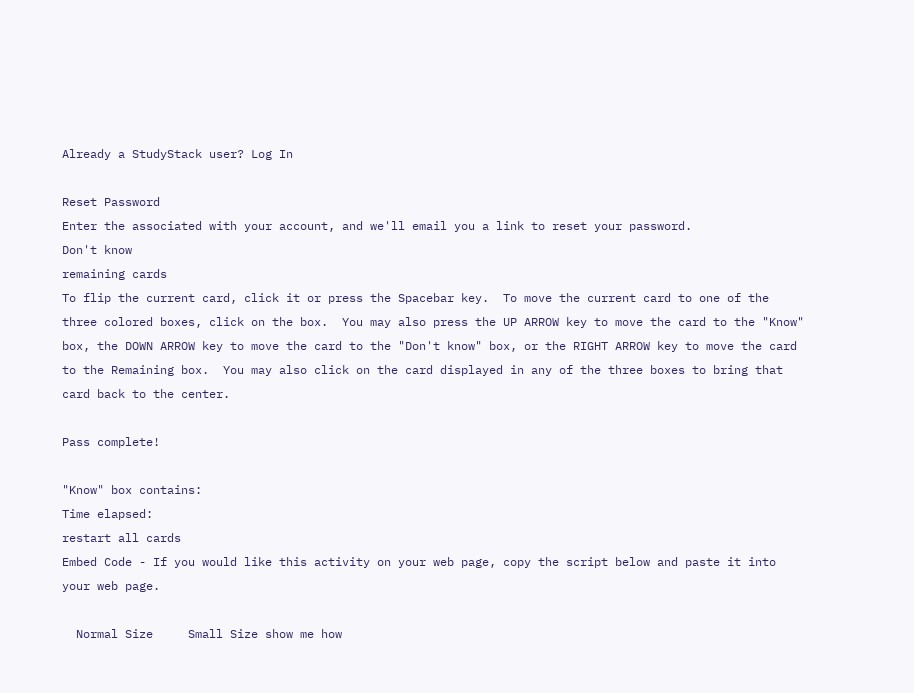Already a StudyStack user? Log In

Reset Password
Enter the associated with your account, and we'll email you a link to reset your password.
Don't know
remaining cards
To flip the current card, click it or press the Spacebar key.  To move the current card to one of the three colored boxes, click on the box.  You may also press the UP ARROW key to move the card to the "Know" box, the DOWN ARROW key to move the card to the "Don't know" box, or the RIGHT ARROW key to move the card to the Remaining box.  You may also click on the card displayed in any of the three boxes to bring that card back to the center.

Pass complete!

"Know" box contains:
Time elapsed:
restart all cards
Embed Code - If you would like this activity on your web page, copy the script below and paste it into your web page.

  Normal Size     Small Size show me how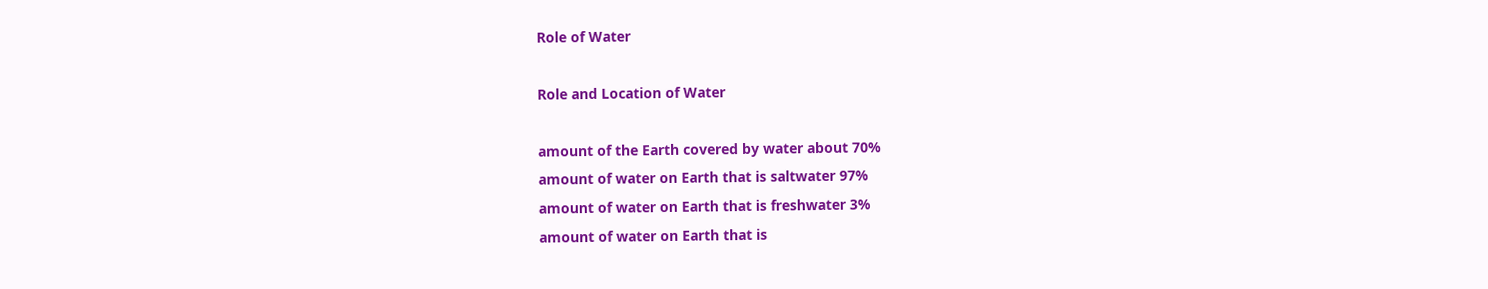Role of Water

Role and Location of Water

amount of the Earth covered by water about 70%
amount of water on Earth that is saltwater 97%
amount of water on Earth that is freshwater 3%
amount of water on Earth that is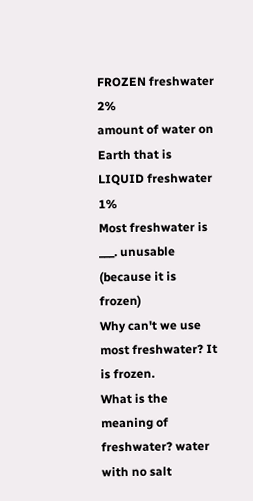FROZEN freshwater 2%
amount of water on Earth that is LIQUID freshwater 1%
Most freshwater is ___. unusable (because it is frozen)
Why can't we use most freshwater? It is frozen.
What is the meaning of freshwater? water with no salt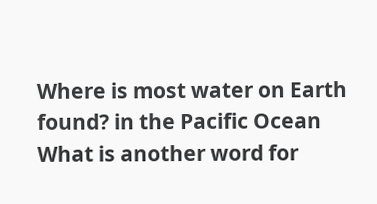Where is most water on Earth found? in the Pacific Ocean
What is another word for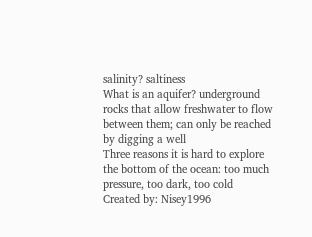salinity? saltiness
What is an aquifer? underground rocks that allow freshwater to flow between them; can only be reached by digging a well
Three reasons it is hard to explore the bottom of the ocean: too much pressure, too dark, too cold
Created by: Nisey1996